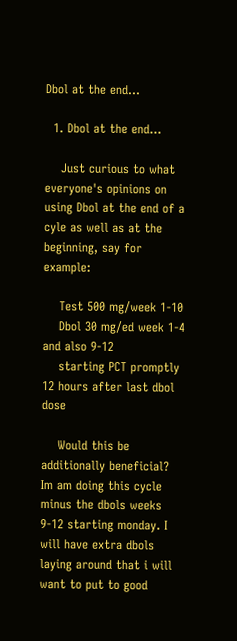Dbol at the end...

  1. Dbol at the end...

    Just curious to what everyone's opinions on using Dbol at the end of a cyle as well as at the beginning, say for example:

    Test 500 mg/week 1-10
    Dbol 30 mg/ed week 1-4 and also 9-12
    starting PCT promptly 12 hours after last dbol dose

    Would this be additionally beneficial? Im am doing this cycle minus the dbols weeks 9-12 starting monday. I will have extra dbols laying around that i will want to put to good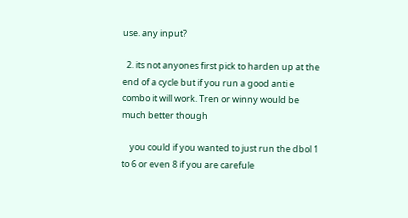use. any input?

  2. its not anyones first pick to harden up at the end of a cycle but if you run a good anti e combo it will work. Tren or winny would be much better though

    you could if you wanted to just run the dbol 1 to 6 or even 8 if you are carefule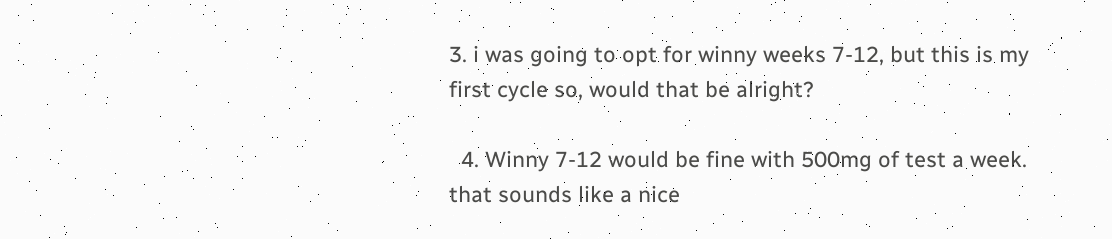3. i was going to opt for winny weeks 7-12, but this is my first cycle so, would that be alright?

  4. Winny 7-12 would be fine with 500mg of test a week. that sounds like a nice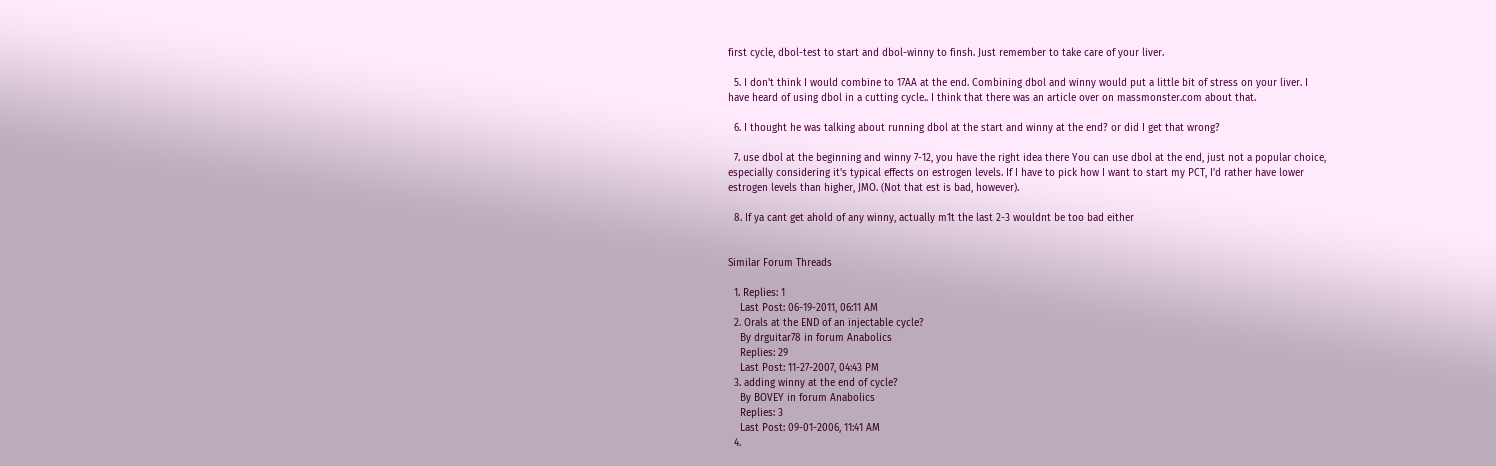first cycle, dbol-test to start and dbol-winny to finsh. Just remember to take care of your liver.

  5. I don't think I would combine to 17AA at the end. Combining dbol and winny would put a little bit of stress on your liver. I have heard of using dbol in a cutting cycle.. I think that there was an article over on massmonster.com about that.

  6. I thought he was talking about running dbol at the start and winny at the end? or did I get that wrong?

  7. use dbol at the beginning and winny 7-12, you have the right idea there You can use dbol at the end, just not a popular choice, especially considering it's typical effects on estrogen levels. If I have to pick how I want to start my PCT, I'd rather have lower estrogen levels than higher, JMO. (Not that est is bad, however).

  8. If ya cant get ahold of any winny, actually m1t the last 2-3 wouldnt be too bad either


Similar Forum Threads

  1. Replies: 1
    Last Post: 06-19-2011, 06:11 AM
  2. Orals at the END of an injectable cycle?
    By drguitar78 in forum Anabolics
    Replies: 29
    Last Post: 11-27-2007, 04:43 PM
  3. adding winny at the end of cycle?
    By BOVEY in forum Anabolics
    Replies: 3
    Last Post: 09-01-2006, 11:41 AM
  4.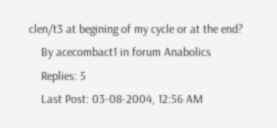clen/t3 at begining of my cycle or at the end?
    By acecombact1 in forum Anabolics
    Replies: 5
    Last Post: 03-08-2004, 12:56 AM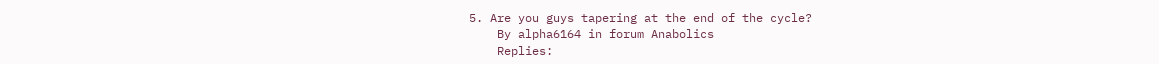5. Are you guys tapering at the end of the cycle?
    By alpha6164 in forum Anabolics
    Replies: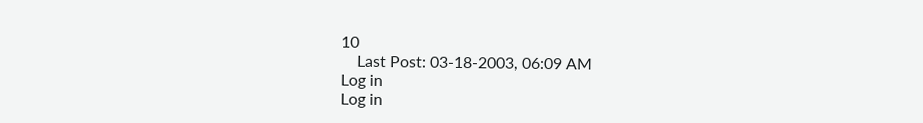10
    Last Post: 03-18-2003, 06:09 AM
Log in
Log in